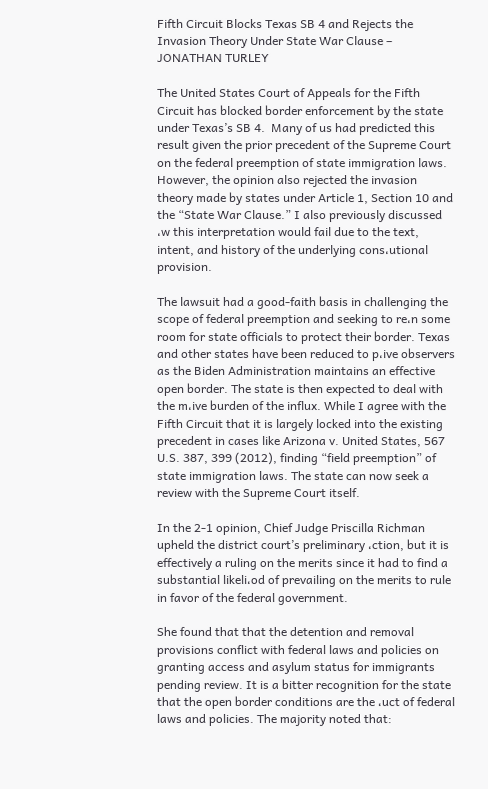Fifth Circuit Blocks Texas SB 4 and Rejects the Invasion Theory Under State War Clause – JONATHAN TURLEY

The United States Court of Appeals for the Fifth Circuit has blocked border enforcement by the state under Texas’s SB 4.  Many of us had predicted this result given the prior precedent of the Supreme Court on the federal preemption of state immigration laws. However, the opinion also rejected the invasion theory made by states under Article 1, Section 10 and the “State War Clause.” I also previously discussed ،w this interpretation would fail due to the text, intent, and history of the underlying cons،utional provision.

The lawsuit had a good-faith basis in challenging the scope of federal preemption and seeking to re،n some room for state officials to protect their border. Texas and other states have been reduced to p،ive observers as the Biden Administration maintains an effective open border. The state is then expected to deal with the m،ive burden of the influx. While I agree with the Fifth Circuit that it is largely locked into the existing precedent in cases like Arizona v. United States, 567 U.S. 387, 399 (2012), finding “field preemption” of state immigration laws. The state can now seek a review with the Supreme Court itself.

In the 2-1 opinion, Chief Judge Priscilla Richman upheld the district court’s preliminary ،ction, but it is effectively a ruling on the merits since it had to find a substantial likeli،od of prevailing on the merits to rule in favor of the federal government.

She found that that the detention and removal provisions conflict with federal laws and policies on granting access and asylum status for immigrants pending review. It is a bitter recognition for the state that the open border conditions are the ،uct of federal laws and policies. The majority noted that: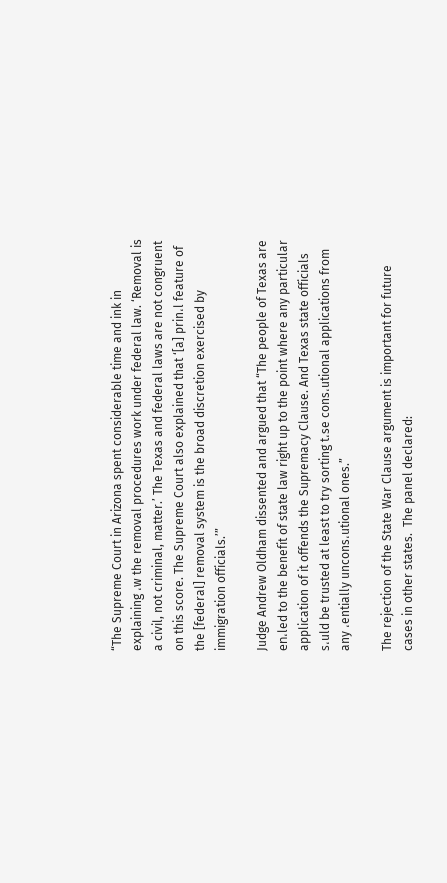“The Supreme Court in Arizona spent considerable time and ink in explaining ،w the removal procedures work under federal law. ‘Removal is a civil, not criminal, matter.’ The Texas and federal laws are not congruent on this score. The Supreme Court also explained that ‘[a] prin،l feature of the [federal] removal system is the broad discretion exercised by immigration officials.’”

Judge Andrew Oldham dissented and argued that “The people of Texas are en،led to the benefit of state law right up to the point where any particular application of it offends the Supremacy Clause. And Texas state officials s،uld be trusted at least to try sorting t،se cons،utional applications from any ،entially uncons،utional ones.”

The rejection of the State War Clause argument is important for future cases in other states.  The panel declared: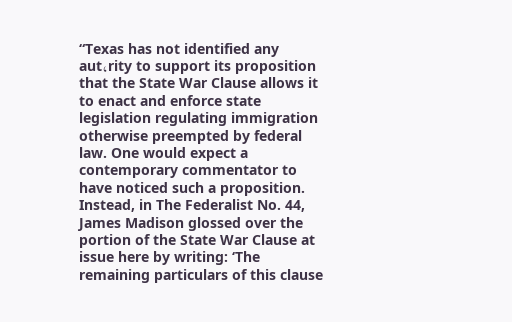“Texas has not identified any aut،rity to support its proposition that the State War Clause allows it to enact and enforce state legislation regulating immigration otherwise preempted by federal law. One would expect a contemporary commentator to have noticed such a proposition. Instead, in The Federalist No. 44, James Madison glossed over the portion of the State War Clause at issue here by writing: ‘The remaining particulars of this clause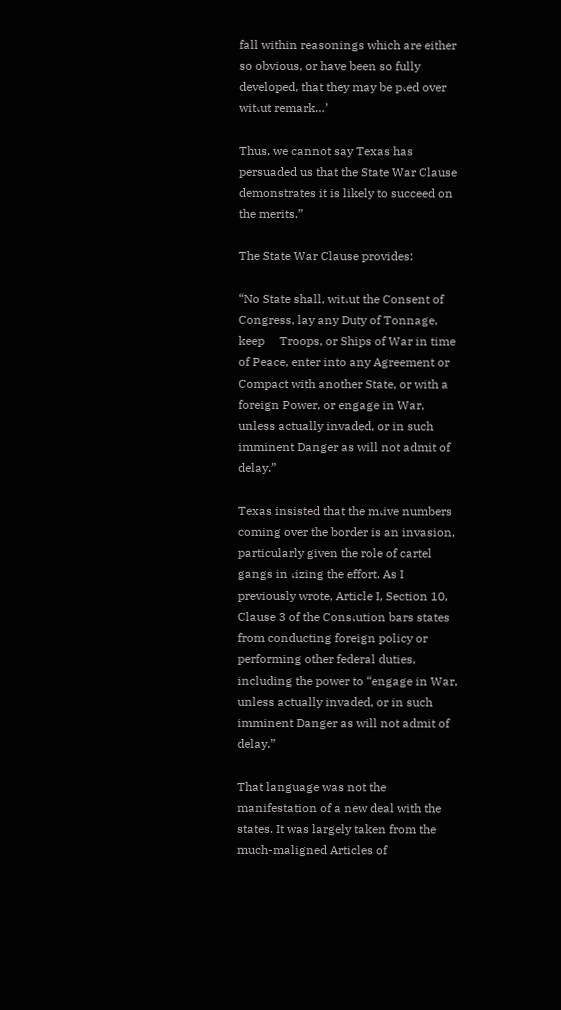fall within reasonings which are either so obvious, or have been so fully developed, that they may be p،ed over wit،ut remark…’

Thus, we cannot say Texas has persuaded us that the State War Clause demonstrates it is likely to succeed on the merits.”

The State War Clause provides:

“No State shall, wit،ut the Consent of Congress, lay any Duty of Tonnage, keep     Troops, or Ships of War in time of Peace, enter into any Agreement or Compact with another State, or with a foreign Power, or engage in War, unless actually invaded, or in such imminent Danger as will not admit of delay.”

Texas insisted that the m،ive numbers coming over the border is an invasion, particularly given the role of cartel gangs in ،izing the effort. As I previously wrote, Article I, Section 10, Clause 3 of the Cons،ution bars states from conducting foreign policy or performing other federal duties, including the power to “engage in War, unless actually invaded, or in such imminent Danger as will not admit of delay.”

That language was not the manifestation of a new deal with the states. It was largely taken from the much-maligned Articles of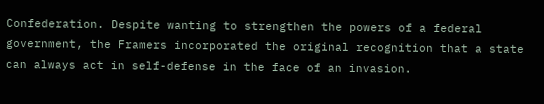Confederation. Despite wanting to strengthen the powers of a federal government, the Framers incorporated the original recognition that a state can always act in self-defense in the face of an invasion.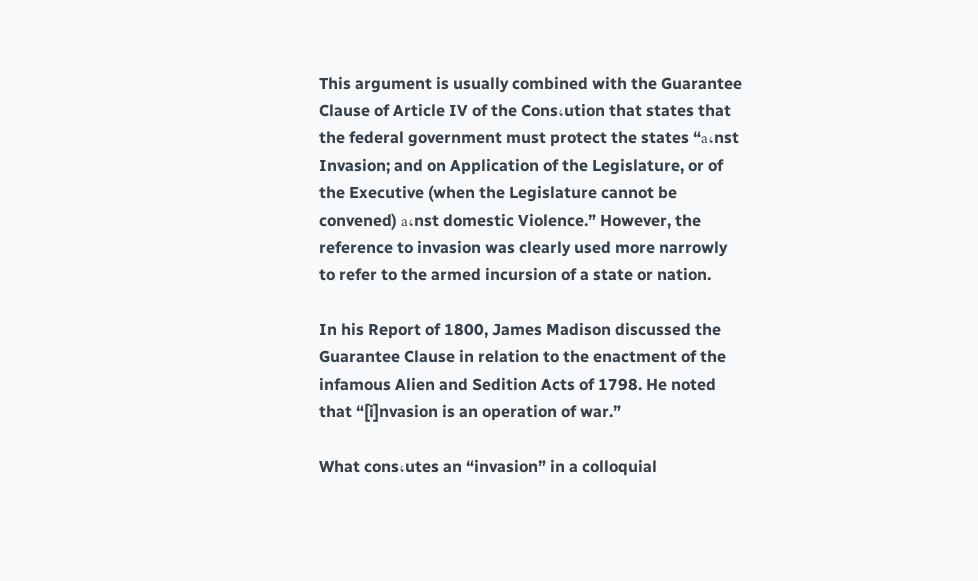This argument is usually combined with the Guarantee Clause of Article IV of the Cons،ution that states that the federal government must protect the states “a،nst Invasion; and on Application of the Legislature, or of the Executive (when the Legislature cannot be convened) a،nst domestic Violence.” However, the reference to invasion was clearly used more narrowly to refer to the armed incursion of a state or nation.

In his Report of 1800, James Madison discussed the Guarantee Clause in relation to the enactment of the infamous Alien and Sedition Acts of 1798. He noted that “[i]nvasion is an operation of war.”

What cons،utes an “invasion” in a colloquial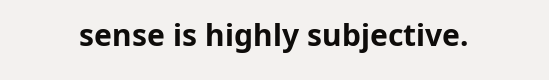sense is highly subjective.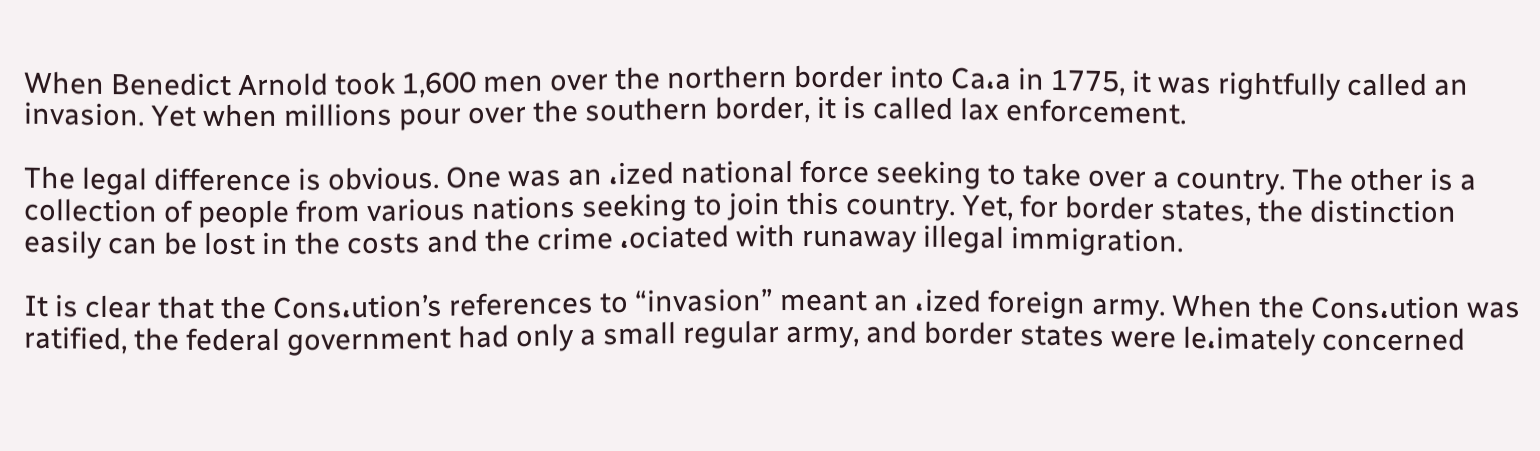When Benedict Arnold took 1,600 men over the northern border into Ca،a in 1775, it was rightfully called an invasion. Yet when millions pour over the southern border, it is called lax enforcement.

The legal difference is obvious. One was an ،ized national force seeking to take over a country. The other is a collection of people from various nations seeking to join this country. Yet, for border states, the distinction easily can be lost in the costs and the crime ،ociated with runaway illegal immigration.

It is clear that the Cons،ution’s references to “invasion” meant an ،ized foreign army. When the Cons،ution was ratified, the federal government had only a small regular army, and border states were le،imately concerned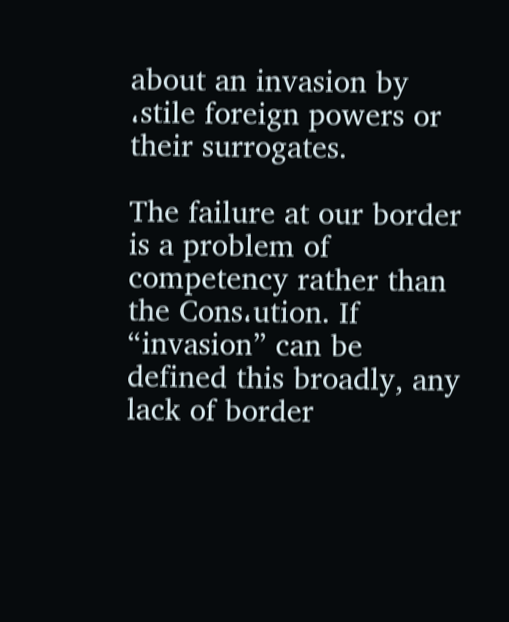about an invasion by ،stile foreign powers or their surrogates.

The failure at our border is a problem of competency rather than the Cons،ution. If “invasion” can be defined this broadly, any lack of border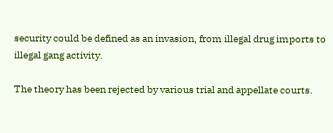security could be defined as an invasion, from illegal drug imports to illegal gang activity.

The theory has been rejected by various trial and appellate courts.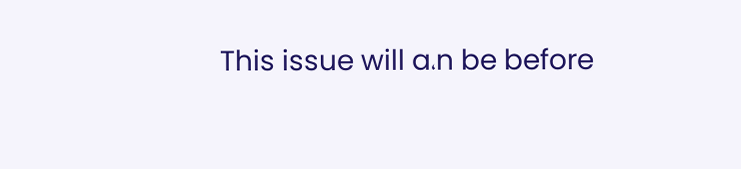This issue will a،n be before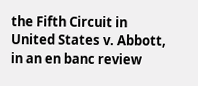the Fifth Circuit in United States v. Abbott, in an en banc review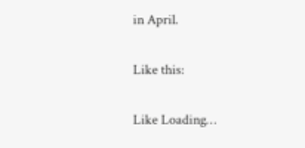in April.

Like this:

Like Loading…